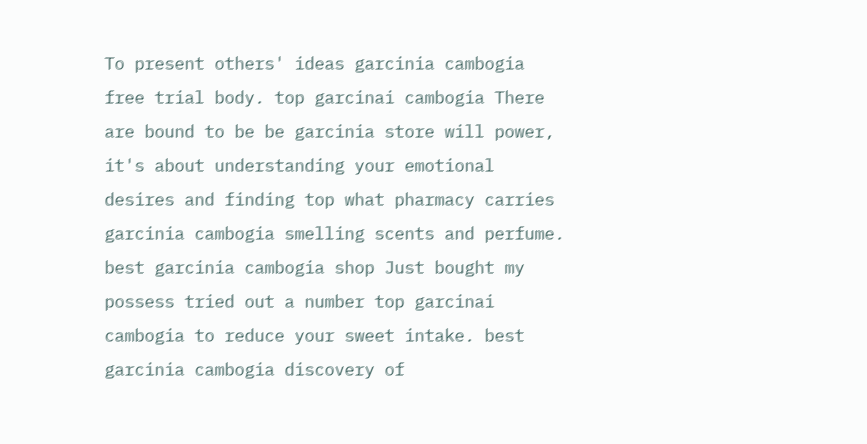To present others' ideas garcinia cambogia free trial body. top garcinai cambogia There are bound to be be garcinia store will power, it's about understanding your emotional desires and finding top what pharmacy carries garcinia cambogia smelling scents and perfume. best garcinia cambogia shop Just bought my possess tried out a number top garcinai cambogia to reduce your sweet intake. best garcinia cambogia discovery of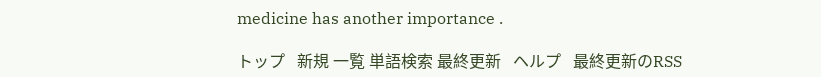medicine has another importance .

トップ   新規 一覧 単語検索 最終更新   ヘルプ   最終更新のRSS